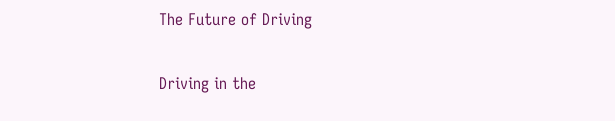The Future of Driving

Driving in the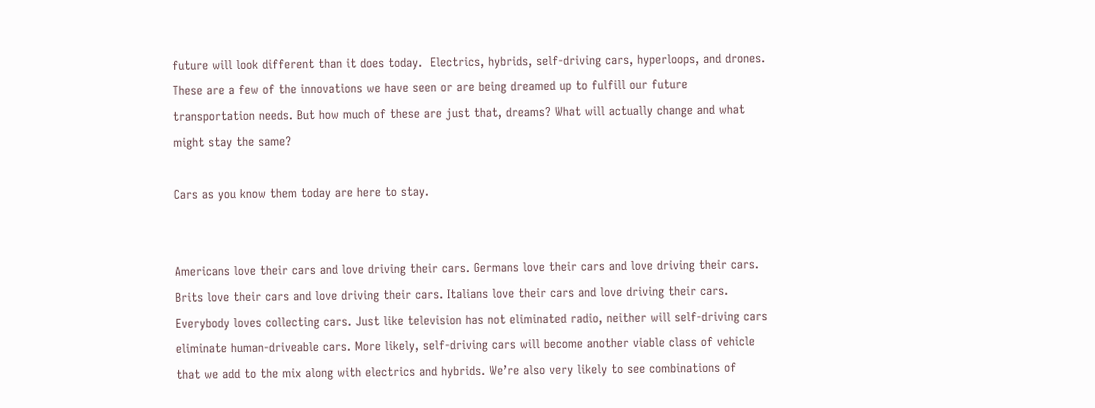future will look different than it does today.  Electrics, hybrids, self-driving cars, hyperloops, and drones. These are a few of the innovations we have seen or are being dreamed up to fulfill our future transportation needs. But how much of these are just that, dreams? What will actually change and what might stay the same?

Cars as you know them today are here to stay.


Americans love their cars and love driving their cars. Germans love their cars and love driving their cars. Brits love their cars and love driving their cars. Italians love their cars and love driving their cars. Everybody loves collecting cars. Just like television has not eliminated radio, neither will self-driving cars eliminate human-driveable cars. More likely, self-driving cars will become another viable class of vehicle that we add to the mix along with electrics and hybrids. We’re also very likely to see combinations of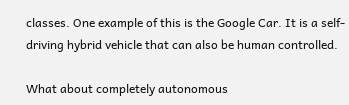classes. One example of this is the Google Car. It is a self-driving hybrid vehicle that can also be human controlled.

What about completely autonomous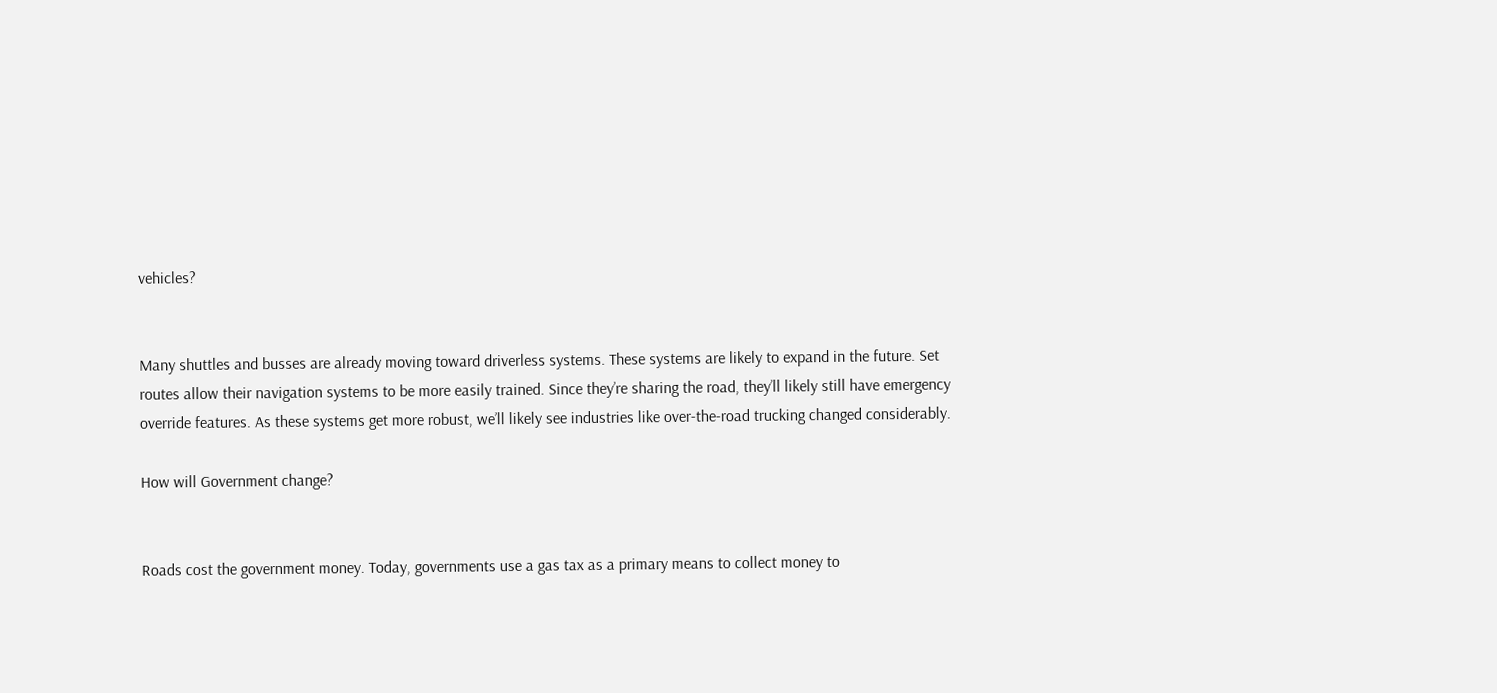vehicles?


Many shuttles and busses are already moving toward driverless systems. These systems are likely to expand in the future. Set routes allow their navigation systems to be more easily trained. Since they’re sharing the road, they’ll likely still have emergency override features. As these systems get more robust, we’ll likely see industries like over-the-road trucking changed considerably.

How will Government change?


Roads cost the government money. Today, governments use a gas tax as a primary means to collect money to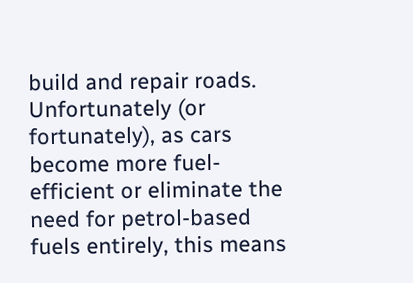build and repair roads. Unfortunately (or fortunately), as cars become more fuel-efficient or eliminate the need for petrol-based fuels entirely, this means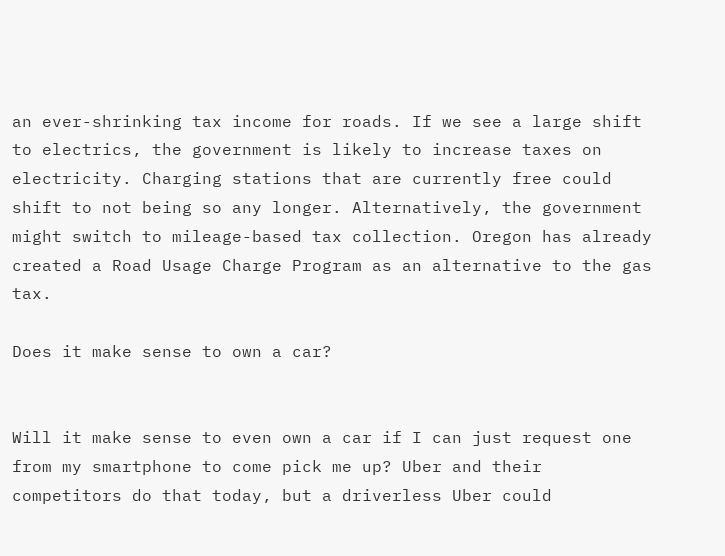an ever-shrinking tax income for roads. If we see a large shift to electrics, the government is likely to increase taxes on electricity. Charging stations that are currently free could shift to not being so any longer. Alternatively, the government might switch to mileage-based tax collection. Oregon has already created a Road Usage Charge Program as an alternative to the gas tax.

Does it make sense to own a car?


Will it make sense to even own a car if I can just request one from my smartphone to come pick me up? Uber and their competitors do that today, but a driverless Uber could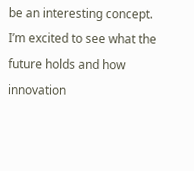be an interesting concept. I’m excited to see what the future holds and how innovation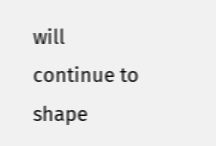will continue to shape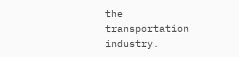the transportation industry.